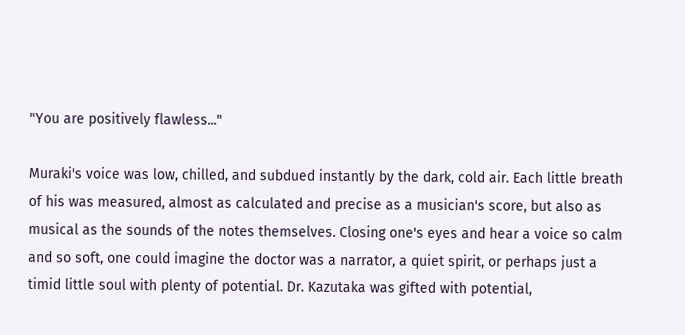"You are positively flawless..."

Muraki's voice was low, chilled, and subdued instantly by the dark, cold air. Each little breath of his was measured, almost as calculated and precise as a musician's score, but also as musical as the sounds of the notes themselves. Closing one's eyes and hear a voice so calm and so soft, one could imagine the doctor was a narrator, a quiet spirit, or perhaps just a timid little soul with plenty of potential. Dr. Kazutaka was gifted with potential,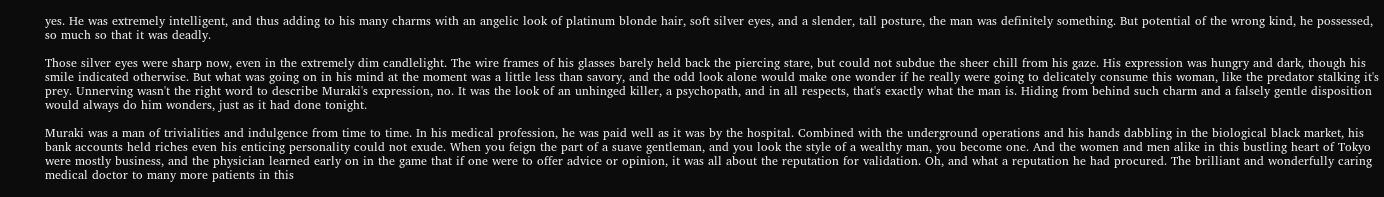yes. He was extremely intelligent, and thus adding to his many charms with an angelic look of platinum blonde hair, soft silver eyes, and a slender, tall posture, the man was definitely something. But potential of the wrong kind, he possessed, so much so that it was deadly.

Those silver eyes were sharp now, even in the extremely dim candlelight. The wire frames of his glasses barely held back the piercing stare, but could not subdue the sheer chill from his gaze. His expression was hungry and dark, though his smile indicated otherwise. But what was going on in his mind at the moment was a little less than savory, and the odd look alone would make one wonder if he really were going to delicately consume this woman, like the predator stalking it's prey. Unnerving wasn't the right word to describe Muraki's expression, no. It was the look of an unhinged killer, a psychopath, and in all respects, that's exactly what the man is. Hiding from behind such charm and a falsely gentle disposition would always do him wonders, just as it had done tonight.

Muraki was a man of trivialities and indulgence from time to time. In his medical profession, he was paid well as it was by the hospital. Combined with the underground operations and his hands dabbling in the biological black market, his bank accounts held riches even his enticing personality could not exude. When you feign the part of a suave gentleman, and you look the style of a wealthy man, you become one. And the women and men alike in this bustling heart of Tokyo were mostly business, and the physician learned early on in the game that if one were to offer advice or opinion, it was all about the reputation for validation. Oh, and what a reputation he had procured. The brilliant and wonderfully caring medical doctor to many more patients in this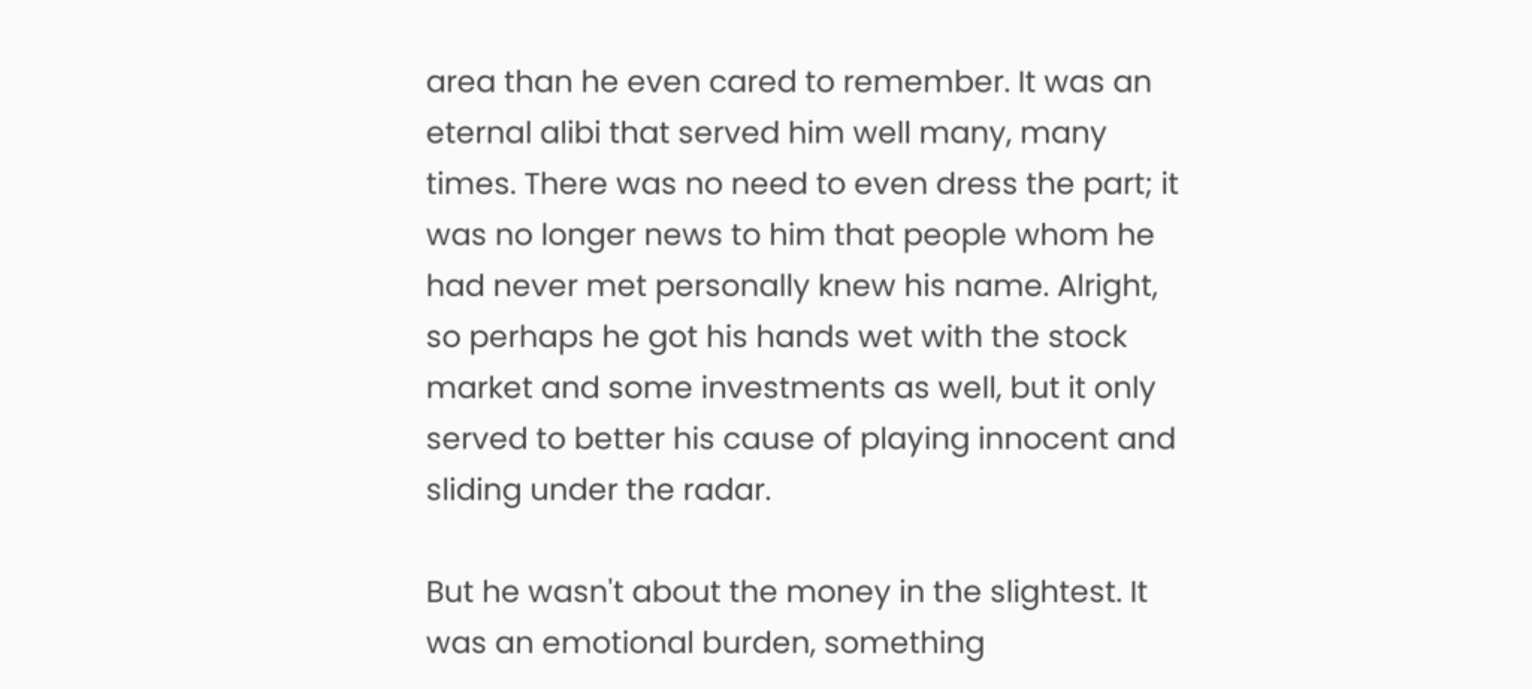area than he even cared to remember. It was an eternal alibi that served him well many, many times. There was no need to even dress the part; it was no longer news to him that people whom he had never met personally knew his name. Alright, so perhaps he got his hands wet with the stock market and some investments as well, but it only served to better his cause of playing innocent and sliding under the radar.

But he wasn't about the money in the slightest. It was an emotional burden, something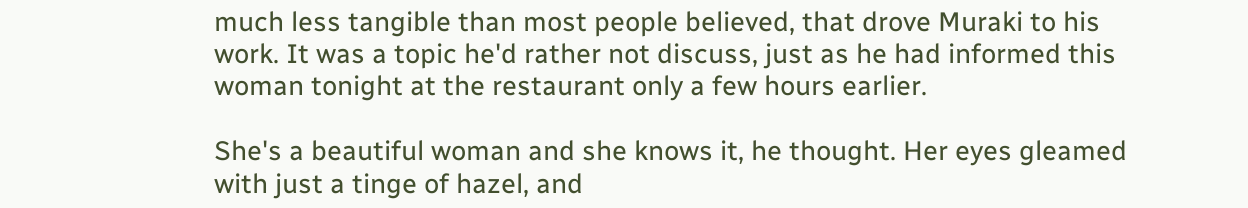much less tangible than most people believed, that drove Muraki to his work. It was a topic he'd rather not discuss, just as he had informed this woman tonight at the restaurant only a few hours earlier.

She's a beautiful woman and she knows it, he thought. Her eyes gleamed with just a tinge of hazel, and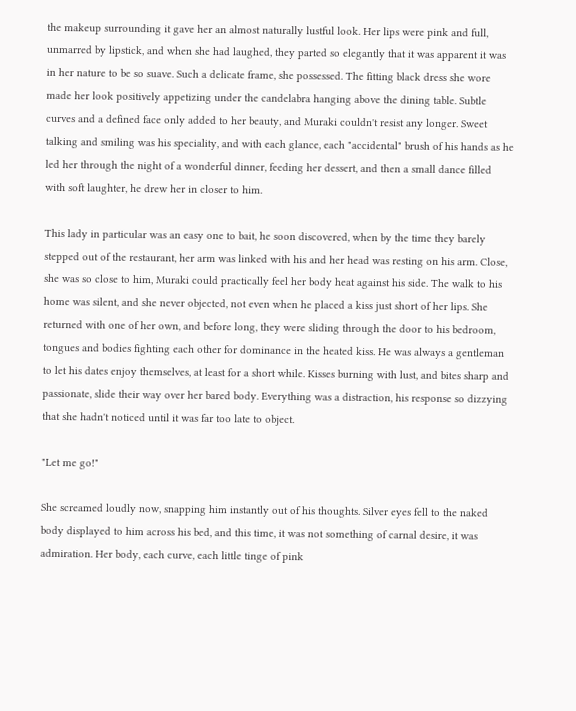the makeup surrounding it gave her an almost naturally lustful look. Her lips were pink and full, unmarred by lipstick, and when she had laughed, they parted so elegantly that it was apparent it was in her nature to be so suave. Such a delicate frame, she possessed. The fitting black dress she wore made her look positively appetizing under the candelabra hanging above the dining table. Subtle curves and a defined face only added to her beauty, and Muraki couldn't resist any longer. Sweet talking and smiling was his speciality, and with each glance, each "accidental" brush of his hands as he led her through the night of a wonderful dinner, feeding her dessert, and then a small dance filled with soft laughter, he drew her in closer to him.

This lady in particular was an easy one to bait, he soon discovered, when by the time they barely stepped out of the restaurant, her arm was linked with his and her head was resting on his arm. Close, she was so close to him, Muraki could practically feel her body heat against his side. The walk to his home was silent, and she never objected, not even when he placed a kiss just short of her lips. She returned with one of her own, and before long, they were sliding through the door to his bedroom, tongues and bodies fighting each other for dominance in the heated kiss. He was always a gentleman to let his dates enjoy themselves, at least for a short while. Kisses burning with lust, and bites sharp and passionate, slide their way over her bared body. Everything was a distraction, his response so dizzying that she hadn't noticed until it was far too late to object.

"Let me go!"

She screamed loudly now, snapping him instantly out of his thoughts. Silver eyes fell to the naked body displayed to him across his bed, and this time, it was not something of carnal desire, it was admiration. Her body, each curve, each little tinge of pink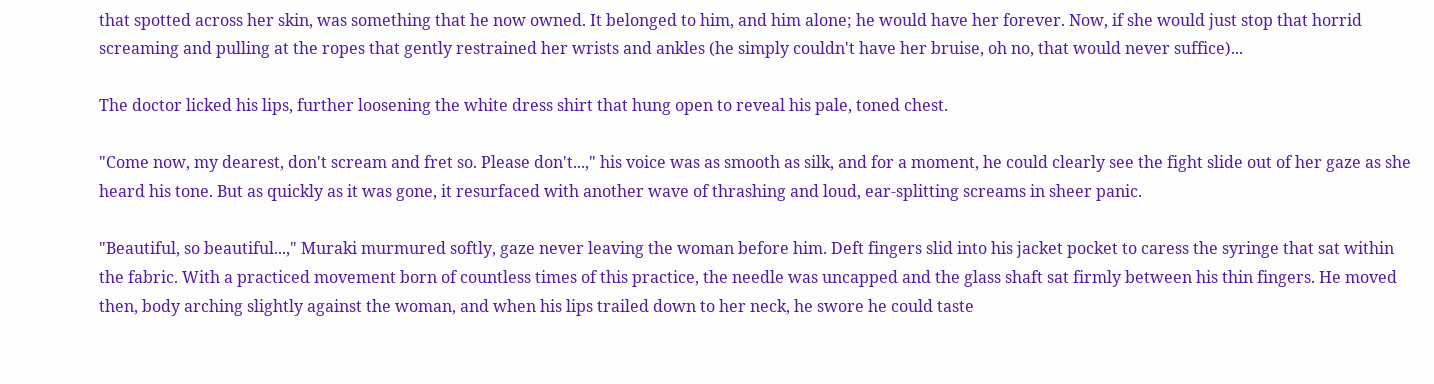that spotted across her skin, was something that he now owned. It belonged to him, and him alone; he would have her forever. Now, if she would just stop that horrid screaming and pulling at the ropes that gently restrained her wrists and ankles (he simply couldn't have her bruise, oh no, that would never suffice)...

The doctor licked his lips, further loosening the white dress shirt that hung open to reveal his pale, toned chest.

"Come now, my dearest, don't scream and fret so. Please don't...," his voice was as smooth as silk, and for a moment, he could clearly see the fight slide out of her gaze as she heard his tone. But as quickly as it was gone, it resurfaced with another wave of thrashing and loud, ear-splitting screams in sheer panic.

"Beautiful, so beautiful...," Muraki murmured softly, gaze never leaving the woman before him. Deft fingers slid into his jacket pocket to caress the syringe that sat within the fabric. With a practiced movement born of countless times of this practice, the needle was uncapped and the glass shaft sat firmly between his thin fingers. He moved then, body arching slightly against the woman, and when his lips trailed down to her neck, he swore he could taste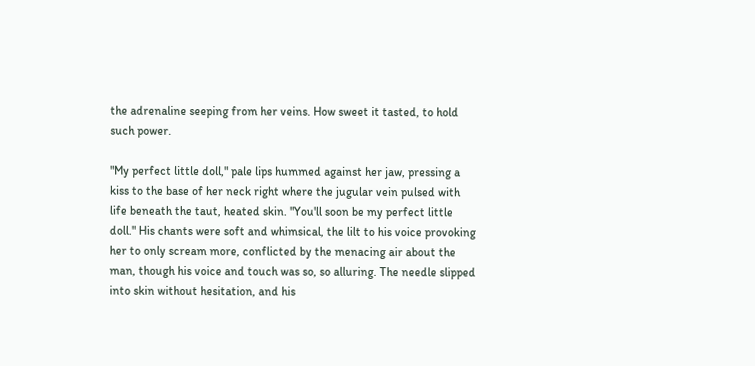the adrenaline seeping from her veins. How sweet it tasted, to hold such power.

"My perfect little doll," pale lips hummed against her jaw, pressing a kiss to the base of her neck right where the jugular vein pulsed with life beneath the taut, heated skin. "You'll soon be my perfect little doll." His chants were soft and whimsical, the lilt to his voice provoking her to only scream more, conflicted by the menacing air about the man, though his voice and touch was so, so alluring. The needle slipped into skin without hesitation, and his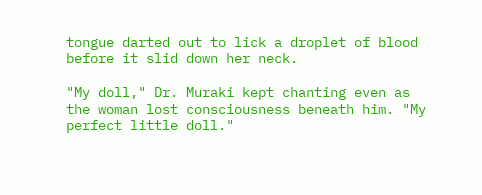tongue darted out to lick a droplet of blood before it slid down her neck.

"My doll," Dr. Muraki kept chanting even as the woman lost consciousness beneath him. "My perfect little doll."